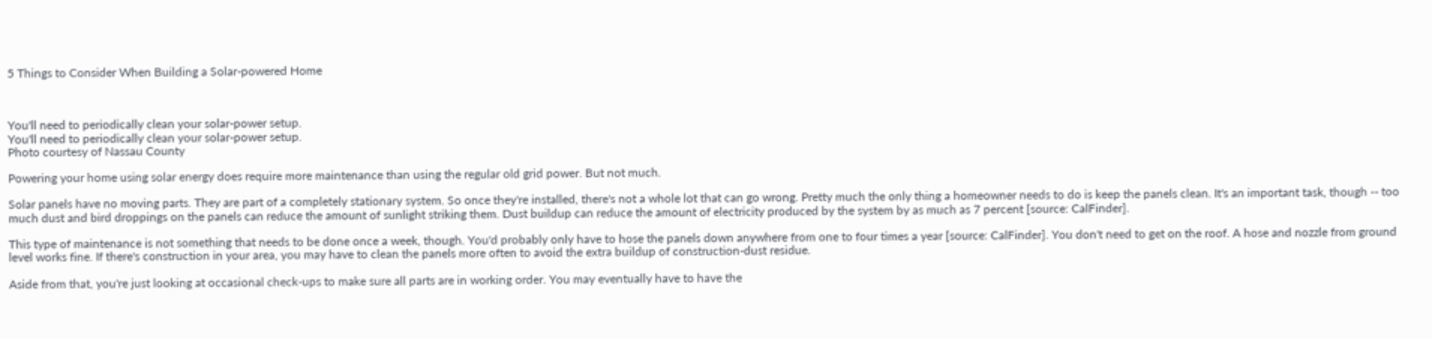5 Things to Consider When Building a Solar-powered Home



You'll need to periodically clean your solar-power setup.
You'll need to periodically clean your solar-power setup.
Photo courtesy of Nassau County

Powering your home using solar energy does require more maintenance than using the regular old grid power. But not much.

Solar panels have no moving parts. They are part of a completely stationary system. So once they're installed, there's not a whole lot that can go wrong. Pretty much the only thing a homeowner needs to do is keep the panels clean. It's an important task, though -- too much dust and bird droppings on the panels can reduce the amount of sunlight striking them. Dust buildup can reduce the amount of electricity produced by the system by as much as 7 percent [source: CalFinder].

This type of maintenance is not something that needs to be done once a week, though. You'd probably only have to hose the panels down anywhere from one to four times a year [source: CalFinder]. You don't need to get on the roof. A hose and nozzle from ground level works fine. If there's construction in your area, you may have to clean the panels more often to avoid the extra buildup of construction-dust residue.

Aside from that, you're just looking at occasional check-ups to make sure all parts are in working order. You may eventually have to have the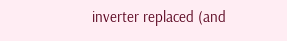inverter replaced (and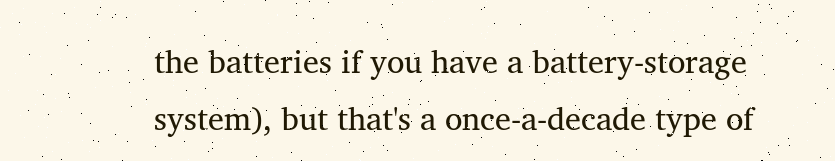the batteries if you have a battery-storage system), but that's a once-a-decade type of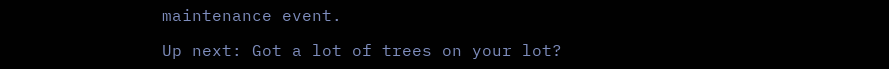maintenance event.

Up next: Got a lot of trees on your lot?